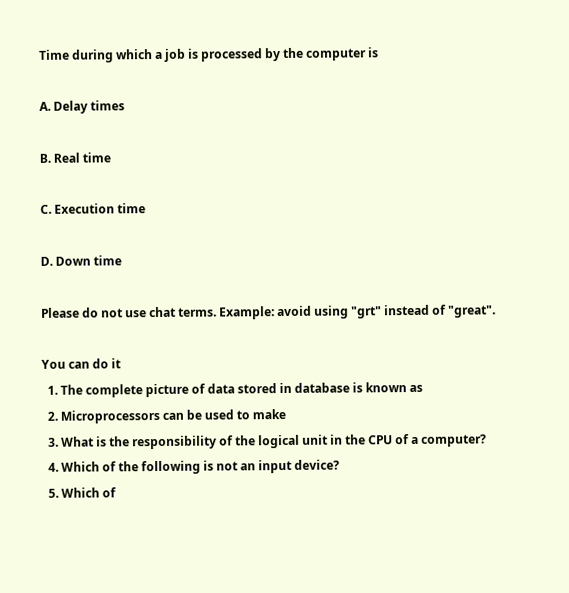Time during which a job is processed by the computer is

A. Delay times

B. Real time

C. Execution time

D. Down time

Please do not use chat terms. Example: avoid using "grt" instead of "great".

You can do it
  1. The complete picture of data stored in database is known as
  2. Microprocessors can be used to make
  3. What is the responsibility of the logical unit in the CPU of a computer?
  4. Which of the following is not an input device?
  5. Which of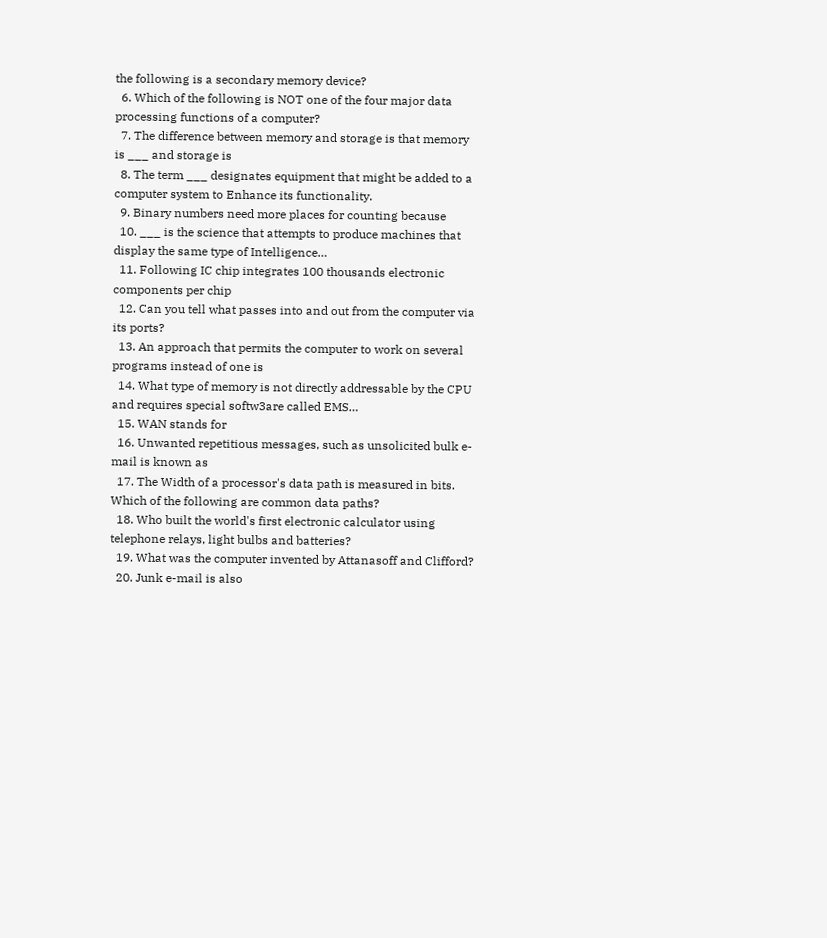the following is a secondary memory device?
  6. Which of the following is NOT one of the four major data processing functions of a computer?
  7. The difference between memory and storage is that memory is ___ and storage is
  8. The term ___ designates equipment that might be added to a computer system to Enhance its functionality.
  9. Binary numbers need more places for counting because
  10. ___ is the science that attempts to produce machines that display the same type of Intelligence…
  11. Following IC chip integrates 100 thousands electronic components per chip
  12. Can you tell what passes into and out from the computer via its ports?
  13. An approach that permits the computer to work on several programs instead of one is
  14. What type of memory is not directly addressable by the CPU and requires special softw3are called EMS…
  15. WAN stands for
  16. Unwanted repetitious messages, such as unsolicited bulk e-mail is known as
  17. The Width of a processor's data path is measured in bits. Which of the following are common data paths?
  18. Who built the world's first electronic calculator using telephone relays, light bulbs and batteries?
  19. What was the computer invented by Attanasoff and Clifford?
  20. Junk e-mail is also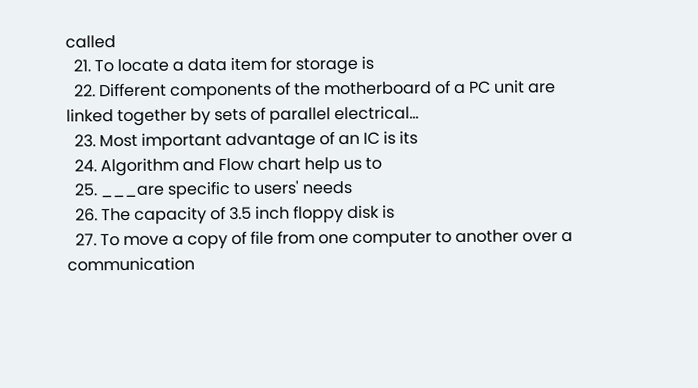called
  21. To locate a data item for storage is
  22. Different components of the motherboard of a PC unit are linked together by sets of parallel electrical…
  23. Most important advantage of an IC is its
  24. Algorithm and Flow chart help us to
  25. ___are specific to users' needs
  26. The capacity of 3.5 inch floppy disk is
  27. To move a copy of file from one computer to another over a communication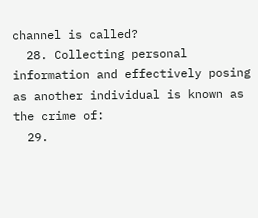channel is called?
  28. Collecting personal information and effectively posing as another individual is known as the crime of:
  29.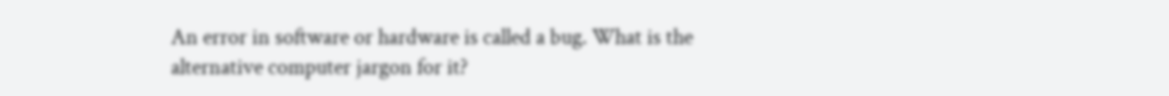An error in software or hardware is called a bug. What is the alternative computer jargon for it?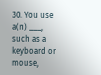30. You use a(n) ___, such as a keyboard or mouse,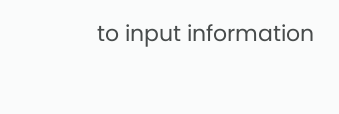to input information